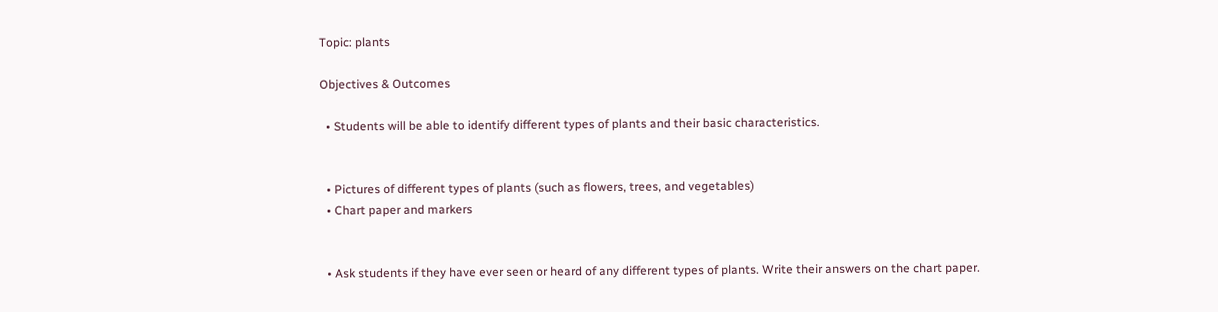Topic: plants

Objectives & Outcomes

  • Students will be able to identify different types of plants and their basic characteristics.


  • Pictures of different types of plants (such as flowers, trees, and vegetables)
  • Chart paper and markers


  • Ask students if they have ever seen or heard of any different types of plants. Write their answers on the chart paper.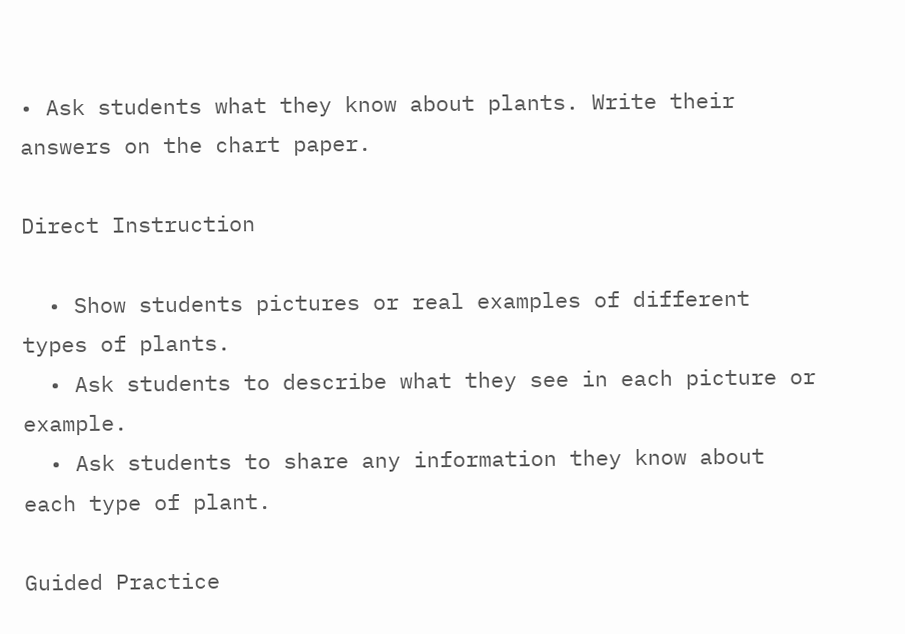• Ask students what they know about plants. Write their answers on the chart paper.

Direct Instruction

  • Show students pictures or real examples of different types of plants.
  • Ask students to describe what they see in each picture or example.
  • Ask students to share any information they know about each type of plant.

Guided Practice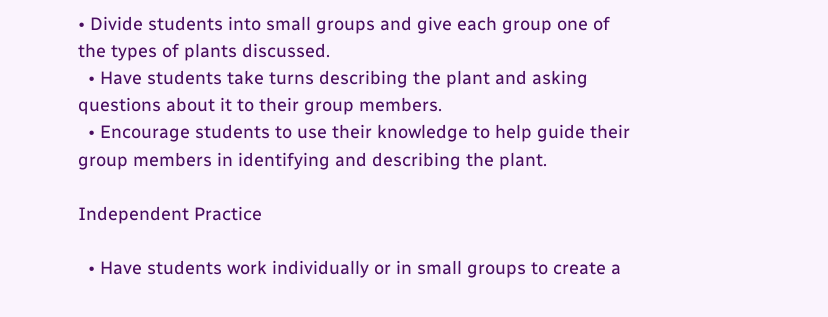• Divide students into small groups and give each group one of the types of plants discussed.
  • Have students take turns describing the plant and asking questions about it to their group members.
  • Encourage students to use their knowledge to help guide their group members in identifying and describing the plant.

Independent Practice

  • Have students work individually or in small groups to create a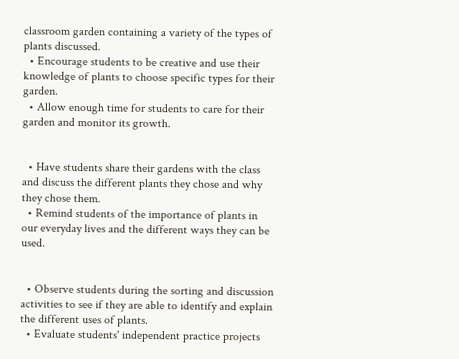classroom garden containing a variety of the types of plants discussed.
  • Encourage students to be creative and use their knowledge of plants to choose specific types for their garden.
  • Allow enough time for students to care for their garden and monitor its growth.


  • Have students share their gardens with the class and discuss the different plants they chose and why they chose them.
  • Remind students of the importance of plants in our everyday lives and the different ways they can be used.


  • Observe students during the sorting and discussion activities to see if they are able to identify and explain the different uses of plants.
  • Evaluate students' independent practice projects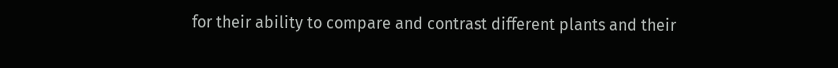for their ability to compare and contrast different plants and their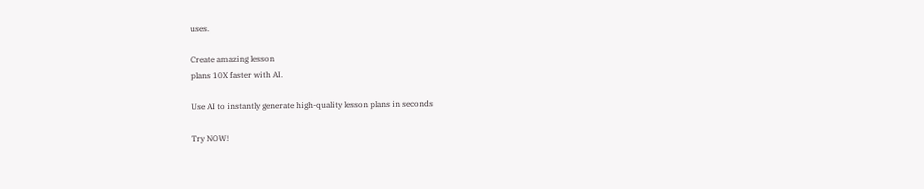uses.

Create amazing lesson
plans 10X faster with AI.

Use AI to instantly generate high-quality lesson plans in seconds

Try NOW!